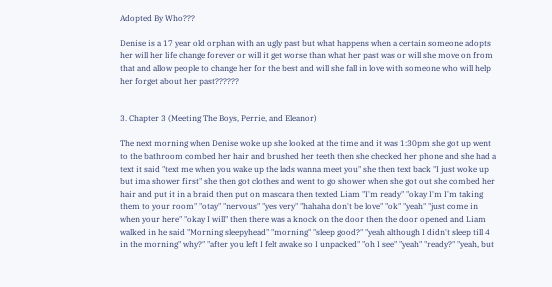Adopted By Who???

Denise is a 17 year old orphan with an ugly past but what happens when a certain someone adopts her will her life change forever or will it get worse than what her past was or will she move on from that and allow people to change her for the best and will she fall in love with someone who will help her forget about her past??????


3. Chapter 3 (Meeting The Boys, Perrie, and Eleanor)

The next morning when Denise woke up she looked at the time and it was 1:30pm she got up went to the bathroom combed her hair and brushed her teeth then she checked her phone and she had a text it said "text me when you wake up the lads wanna meet you" she then text back "I just woke up but ima shower first" she then got clothes and went to go shower when she got out she combed her hair and put it in a braid then put on mascara then texted Liam "I'm ready" "okay I'm I'm taking them to your room" "otay" "nervous" "yes very" "hahaha don't be love" "ok" "yeah" "just come in when your here" "okay I will" then there was a knock on the door then the door opened and Liam walked in he said "Morning sleepyhead" "morning" "sleep good?" "yeah although I didn't sleep till 4 in the morning" why?" "after you left I felt awake so I unpacked" "oh I see" "yeah" "ready?" "yeah, but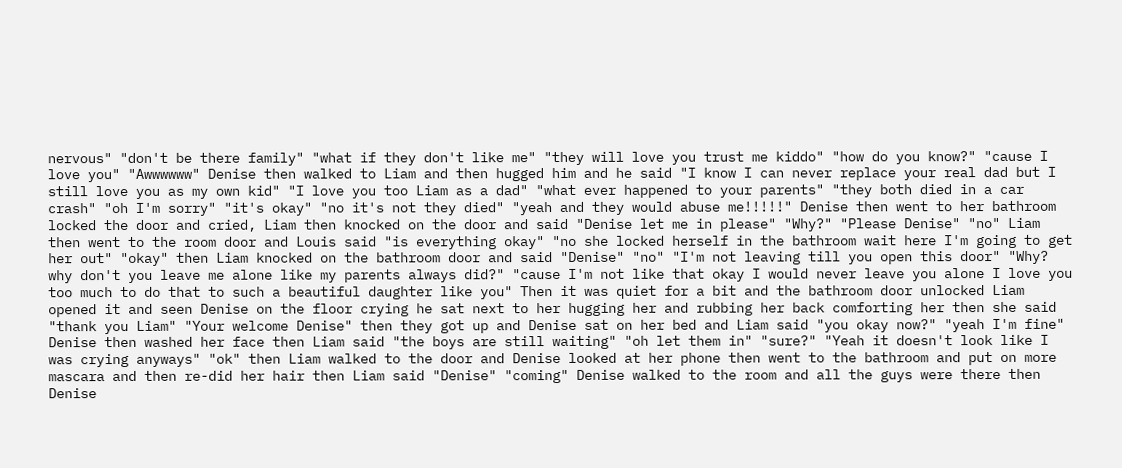nervous" "don't be there family" "what if they don't like me" "they will love you trust me kiddo" "how do you know?" "cause I love you" "Awwwwww" Denise then walked to Liam and then hugged him and he said "I know I can never replace your real dad but I still love you as my own kid" "I love you too Liam as a dad" "what ever happened to your parents" "they both died in a car crash" "oh I'm sorry" "it's okay" "no it's not they died" "yeah and they would abuse me!!!!!" Denise then went to her bathroom locked the door and cried, Liam then knocked on the door and said "Denise let me in please" "Why?" "Please Denise" "no" Liam then went to the room door and Louis said "is everything okay" "no she locked herself in the bathroom wait here I'm going to get her out" "okay" then Liam knocked on the bathroom door and said "Denise" "no" "I'm not leaving till you open this door" "Why? why don't you leave me alone like my parents always did?" "cause I'm not like that okay I would never leave you alone I love you too much to do that to such a beautiful daughter like you" Then it was quiet for a bit and the bathroom door unlocked Liam opened it and seen Denise on the floor crying he sat next to her hugging her and rubbing her back comforting her then she said "thank you Liam" "Your welcome Denise" then they got up and Denise sat on her bed and Liam said "you okay now?" "yeah I'm fine" Denise then washed her face then Liam said "the boys are still waiting" "oh let them in" "sure?" "Yeah it doesn't look like I was crying anyways" "ok" then Liam walked to the door and Denise looked at her phone then went to the bathroom and put on more mascara and then re-did her hair then Liam said "Denise" "coming" Denise walked to the room and all the guys were there then Denise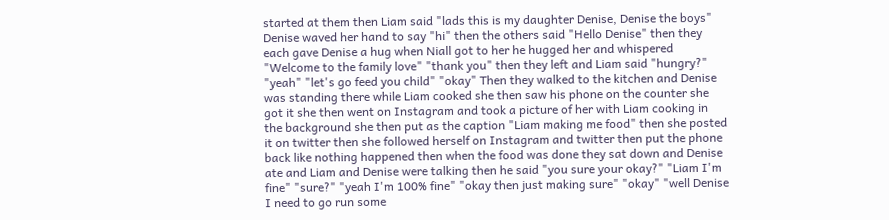started at them then Liam said "lads this is my daughter Denise, Denise the boys" Denise waved her hand to say "hi" then the others said "Hello Denise" then they each gave Denise a hug when Niall got to her he hugged her and whispered "Welcome to the family love" "thank you" then they left and Liam said "hungry?" "yeah" "let's go feed you child" "okay" Then they walked to the kitchen and Denise was standing there while Liam cooked she then saw his phone on the counter she got it she then went on Instagram and took a picture of her with Liam cooking in the background she then put as the caption "Liam making me food" then she posted it on twitter then she followed herself on Instagram and twitter then put the phone back like nothing happened then when the food was done they sat down and Denise ate and Liam and Denise were talking then he said "you sure your okay?" "Liam I'm fine" "sure?" "yeah I'm 100% fine" "okay then just making sure" "okay" "well Denise I need to go run some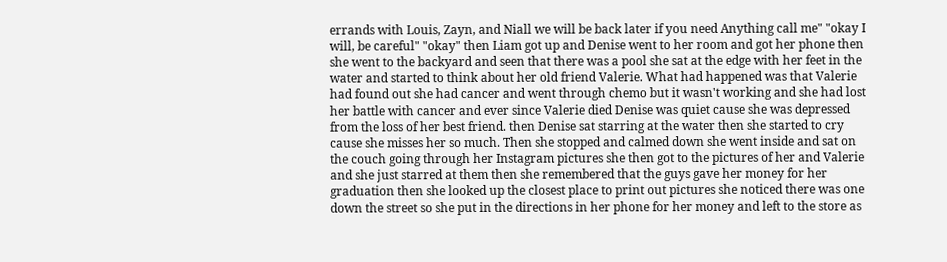errands with Louis, Zayn, and Niall we will be back later if you need Anything call me" "okay I will, be careful" "okay" then Liam got up and Denise went to her room and got her phone then she went to the backyard and seen that there was a pool she sat at the edge with her feet in the water and started to think about her old friend Valerie. What had happened was that Valerie had found out she had cancer and went through chemo but it wasn't working and she had lost her battle with cancer and ever since Valerie died Denise was quiet cause she was depressed from the loss of her best friend. then Denise sat starring at the water then she started to cry cause she misses her so much. Then she stopped and calmed down she went inside and sat on the couch going through her Instagram pictures she then got to the pictures of her and Valerie and she just starred at them then she remembered that the guys gave her money for her graduation then she looked up the closest place to print out pictures she noticed there was one down the street so she put in the directions in her phone for her money and left to the store as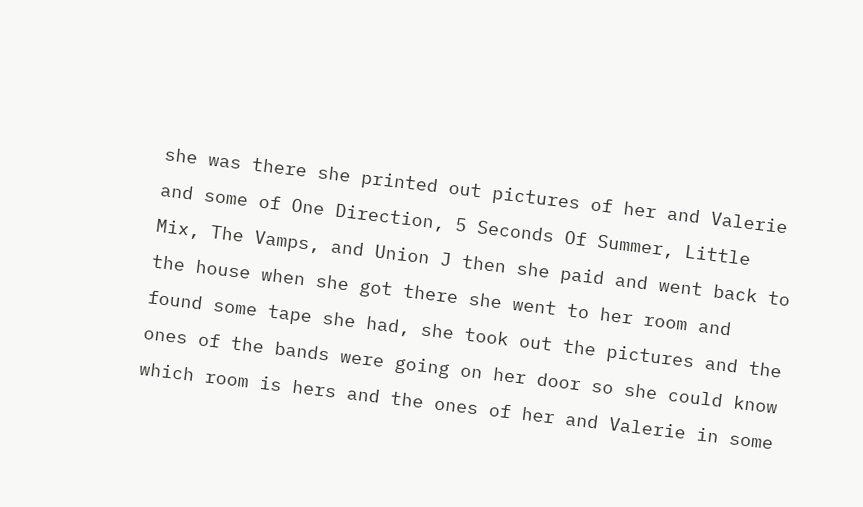she was there she printed out pictures of her and Valerie and some of One Direction, 5 Seconds Of Summer, Little Mix, The Vamps, and Union J then she paid and went back to the house when she got there she went to her room and found some tape she had, she took out the pictures and the ones of the bands were going on her door so she could know which room is hers and the ones of her and Valerie in some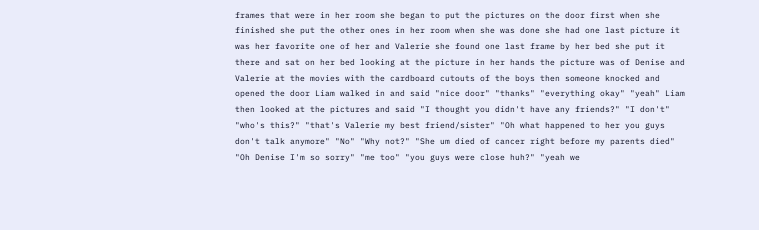frames that were in her room she began to put the pictures on the door first when she finished she put the other ones in her room when she was done she had one last picture it was her favorite one of her and Valerie she found one last frame by her bed she put it there and sat on her bed looking at the picture in her hands the picture was of Denise and Valerie at the movies with the cardboard cutouts of the boys then someone knocked and opened the door Liam walked in and said "nice door" "thanks" "everything okay" "yeah" Liam then looked at the pictures and said "I thought you didn't have any friends?" "I don't" "who's this?" "that's Valerie my best friend/sister" "Oh what happened to her you guys don't talk anymore" "No" "Why not?" "She um died of cancer right before my parents died" "Oh Denise I'm so sorry" "me too" "you guys were close huh?" "yeah we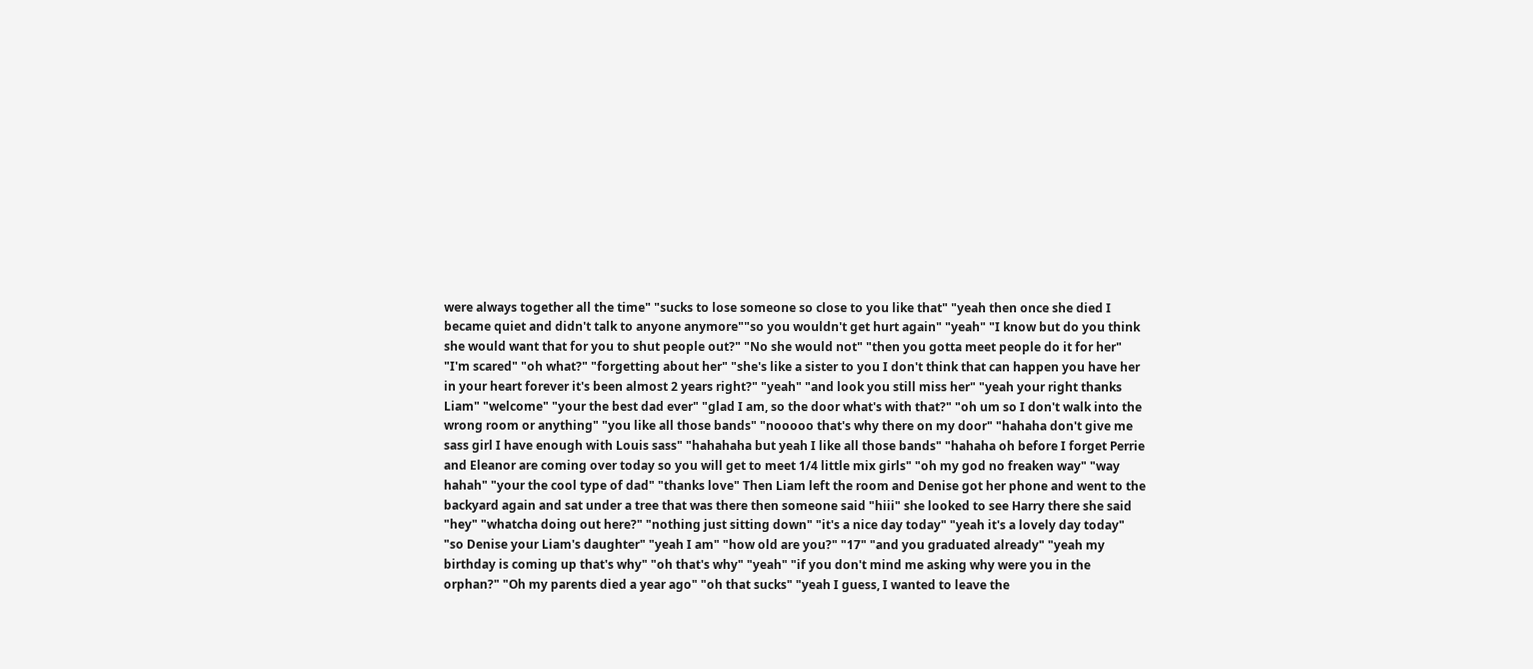were always together all the time" "sucks to lose someone so close to you like that" "yeah then once she died I became quiet and didn't talk to anyone anymore""so you wouldn't get hurt again" "yeah" "I know but do you think she would want that for you to shut people out?" "No she would not" "then you gotta meet people do it for her" "I'm scared" "oh what?" "forgetting about her" "she's like a sister to you I don't think that can happen you have her in your heart forever it's been almost 2 years right?" "yeah" "and look you still miss her" "yeah your right thanks Liam" "welcome" "your the best dad ever" "glad I am, so the door what's with that?" "oh um so I don't walk into the wrong room or anything" "you like all those bands" "nooooo that's why there on my door" "hahaha don't give me sass girl I have enough with Louis sass" "hahahaha but yeah I like all those bands" "hahaha oh before I forget Perrie and Eleanor are coming over today so you will get to meet 1/4 little mix girls" "oh my god no freaken way" "way hahah" "your the cool type of dad" "thanks love" Then Liam left the room and Denise got her phone and went to the backyard again and sat under a tree that was there then someone said "hiii" she looked to see Harry there she said "hey" "whatcha doing out here?" "nothing just sitting down" "it's a nice day today" "yeah it's a lovely day today" "so Denise your Liam's daughter" "yeah I am" "how old are you?" "17" "and you graduated already" "yeah my birthday is coming up that's why" "oh that's why" "yeah" "if you don't mind me asking why were you in the orphan?" "Oh my parents died a year ago" "oh that sucks" "yeah I guess, I wanted to leave the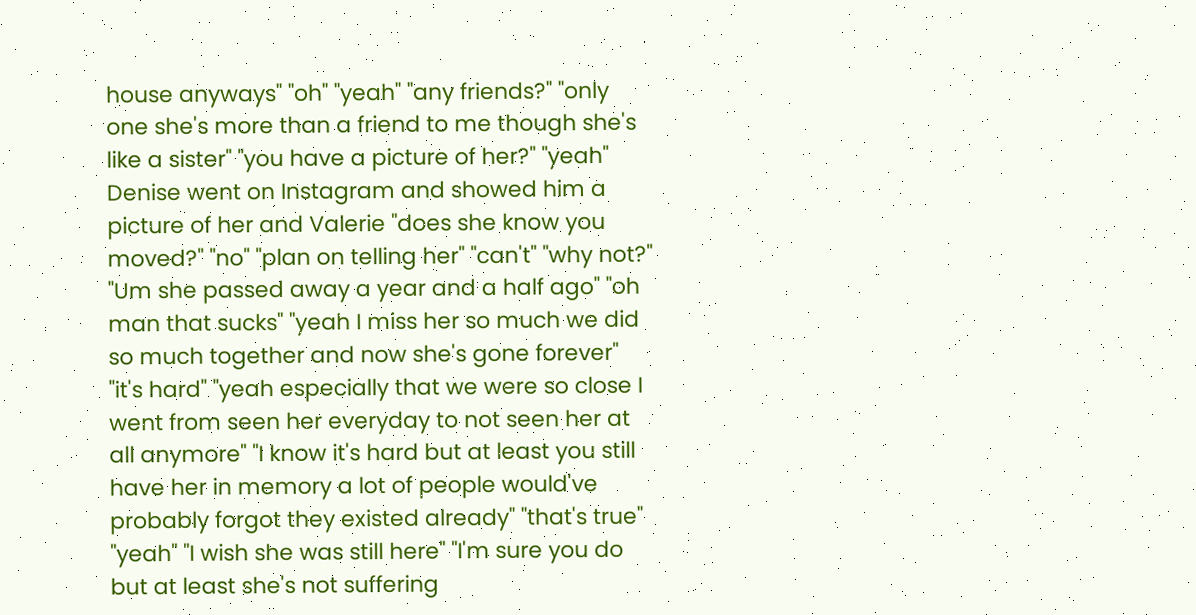house anyways" "oh" "yeah" "any friends?" "only one she's more than a friend to me though she's like a sister" "you have a picture of her?" "yeah" Denise went on Instagram and showed him a picture of her and Valerie "does she know you moved?" "no" "plan on telling her" "can't" "why not?" "Um she passed away a year and a half ago" "oh man that sucks" "yeah I miss her so much we did so much together and now she's gone forever" "it's hard" "yeah especially that we were so close I went from seen her everyday to not seen her at all anymore" "I know it's hard but at least you still have her in memory a lot of people would've probably forgot they existed already" "that's true" "yeah" "I wish she was still here" "I'm sure you do but at least she's not suffering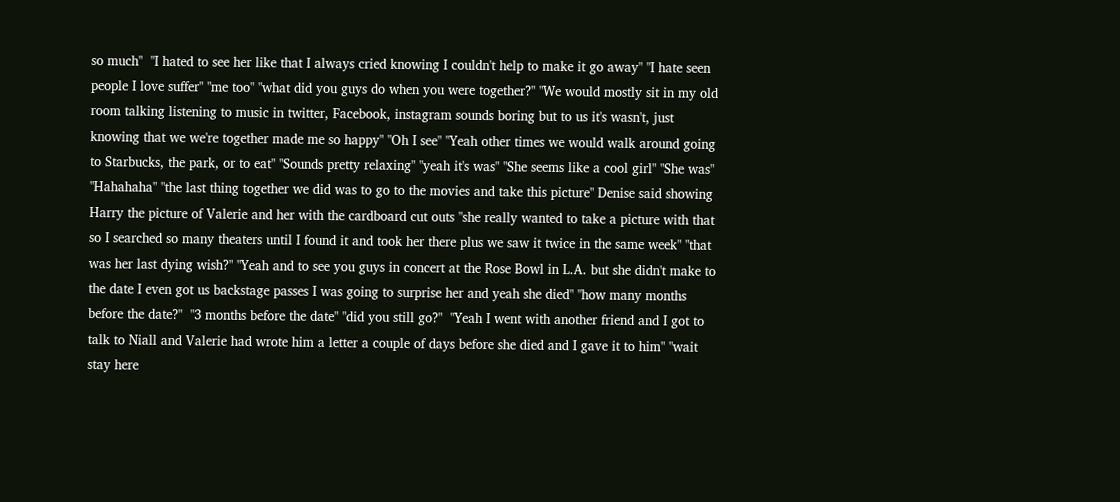so much"  "I hated to see her like that I always cried knowing I couldn't help to make it go away" "I hate seen people I love suffer" "me too" "what did you guys do when you were together?" "We would mostly sit in my old room talking listening to music in twitter, Facebook, instagram sounds boring but to us it's wasn't, just knowing that we we're together made me so happy" "Oh I see" "Yeah other times we would walk around going to Starbucks, the park, or to eat" "Sounds pretty relaxing" "yeah it's was" "She seems like a cool girl" "She was" "Hahahaha" "the last thing together we did was to go to the movies and take this picture" Denise said showing Harry the picture of Valerie and her with the cardboard cut outs "she really wanted to take a picture with that so I searched so many theaters until I found it and took her there plus we saw it twice in the same week" "that was her last dying wish?" "Yeah and to see you guys in concert at the Rose Bowl in L.A. but she didn't make to the date I even got us backstage passes I was going to surprise her and yeah she died" "how many months before the date?"  "3 months before the date" "did you still go?"  "Yeah I went with another friend and I got to talk to Niall and Valerie had wrote him a letter a couple of days before she died and I gave it to him" "wait stay here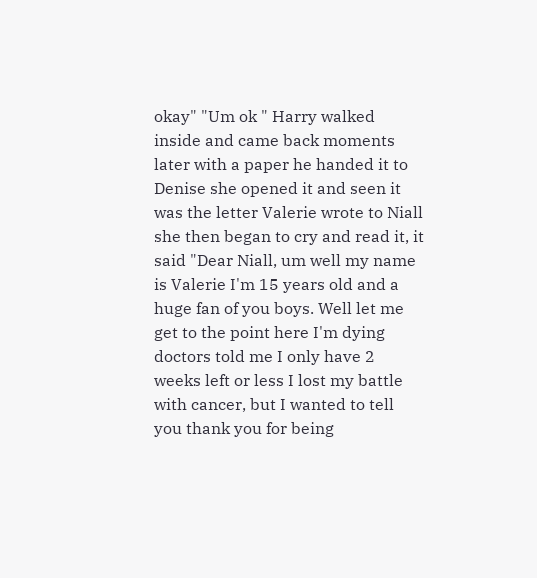okay" "Um ok " Harry walked inside and came back moments later with a paper he handed it to Denise she opened it and seen it was the letter Valerie wrote to Niall she then began to cry and read it, it said "Dear Niall, um well my name is Valerie I'm 15 years old and a huge fan of you boys. Well let me get to the point here I'm dying doctors told me I only have 2 weeks left or less I lost my battle with cancer, but I wanted to tell you thank you for being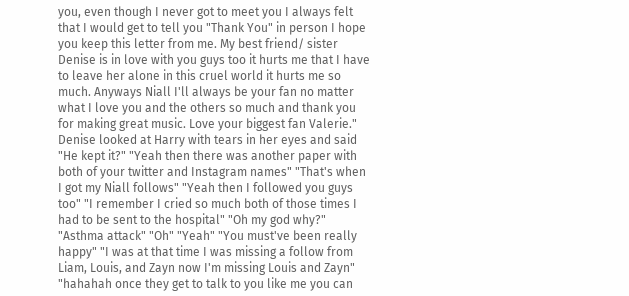you, even though I never got to meet you I always felt that I would get to tell you "Thank You" in person I hope you keep this letter from me. My best friend/ sister Denise is in love with you guys too it hurts me that I have to leave her alone in this cruel world it hurts me so much. Anyways Niall I'll always be your fan no matter what I love you and the others so much and thank you for making great music. Love your biggest fan Valerie." Denise looked at Harry with tears in her eyes and said "He kept it?" "Yeah then there was another paper with both of your twitter and Instagram names" "That's when I got my Niall follows" "Yeah then I followed you guys too" "I remember I cried so much both of those times I had to be sent to the hospital" "Oh my god why?" "Asthma attack" "Oh" "Yeah" "You must've been really happy" "I was at that time I was missing a follow from Liam, Louis, and Zayn now I'm missing Louis and Zayn" "hahahah once they get to talk to you like me you can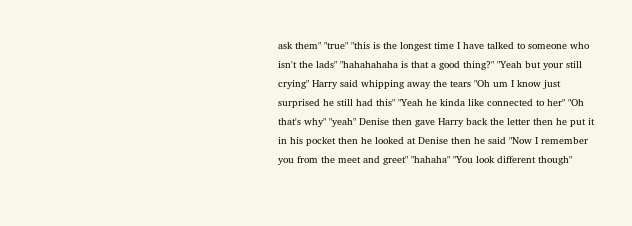ask them" "true" "this is the longest time I have talked to someone who isn't the lads" "hahahahaha is that a good thing?" "Yeah but your still crying" Harry said whipping away the tears "Oh um I know just surprised he still had this" "Yeah he kinda like connected to her" "Oh that's why" "yeah" Denise then gave Harry back the letter then he put it in his pocket then he looked at Denise then he said "Now I remember you from the meet and greet" "hahaha" "You look different though"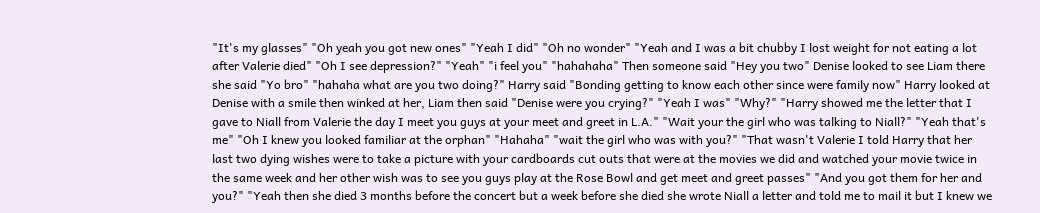"It's my glasses" "Oh yeah you got new ones" "Yeah I did" "Oh no wonder" "Yeah and I was a bit chubby I lost weight for not eating a lot after Valerie died" "Oh I see depression?" "Yeah" "i feel you" "hahahaha" Then someone said "Hey you two" Denise looked to see Liam there she said "Yo bro" "hahaha what are you two doing?" Harry said "Bonding getting to know each other since were family now" Harry looked at Denise with a smile then winked at her, Liam then said "Denise were you crying?" "Yeah I was" "Why?" "Harry showed me the letter that I gave to Niall from Valerie the day I meet you guys at your meet and greet in L.A." "Wait your the girl who was talking to Niall?" "Yeah that's me" "Oh I knew you looked familiar at the orphan" "Hahaha" "wait the girl who was with you?" "That wasn't Valerie I told Harry that her last two dying wishes were to take a picture with your cardboards cut outs that were at the movies we did and watched your movie twice in the same week and her other wish was to see you guys play at the Rose Bowl and get meet and greet passes" "And you got them for her and you?" "Yeah then she died 3 months before the concert but a week before she died she wrote Niall a letter and told me to mail it but I knew we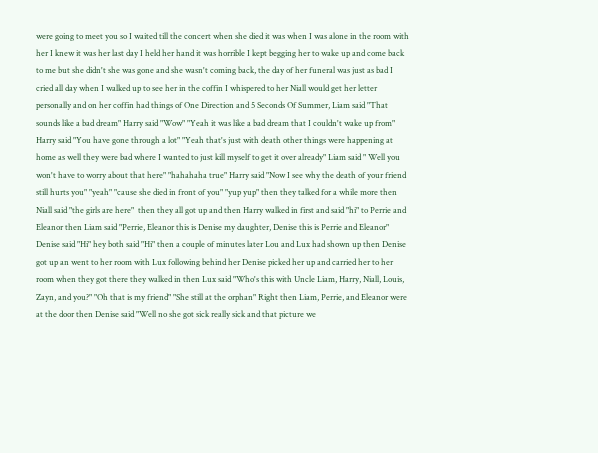were going to meet you so I waited till the concert when she died it was when I was alone in the room with her I knew it was her last day I held her hand it was horrible I kept begging her to wake up and come back to me but she didn't she was gone and she wasn't coming back, the day of her funeral was just as bad I cried all day when I walked up to see her in the coffin I whispered to her Niall would get her letter personally and on her coffin had things of One Direction and 5 Seconds Of Summer, Liam said "That sounds like a bad dream" Harry said "Wow" "Yeah it was like a bad dream that I couldn't wake up from" Harry said "You have gone through a lot" "Yeah that's just with death other things were happening at home as well they were bad where I wanted to just kill myself to get it over already" Liam said " Well you won't have to worry about that here" "hahahaha true" Harry said "Now I see why the death of your friend still hurts you" "yeah" "cause she died in front of you" "yup yup" then they talked for a while more then Niall said "the girls are here"  then they all got up and then Harry walked in first and said "hi" to Perrie and Eleanor then Liam said "Perrie, Eleanor this is Denise my daughter, Denise this is Perrie and Eleanor" Denise said "Hi" hey both said "Hi" then a couple of minutes later Lou and Lux had shown up then Denise got up an went to her room with Lux following behind her Denise picked her up and carried her to her room when they got there they walked in then Lux said "Who's this with Uncle Liam, Harry, Niall, Louis, Zayn, and you?" "Oh that is my friend" "She still at the orphan" Right then Liam, Perrie, and Eleanor were at the door then Denise said "Well no she got sick really sick and that picture we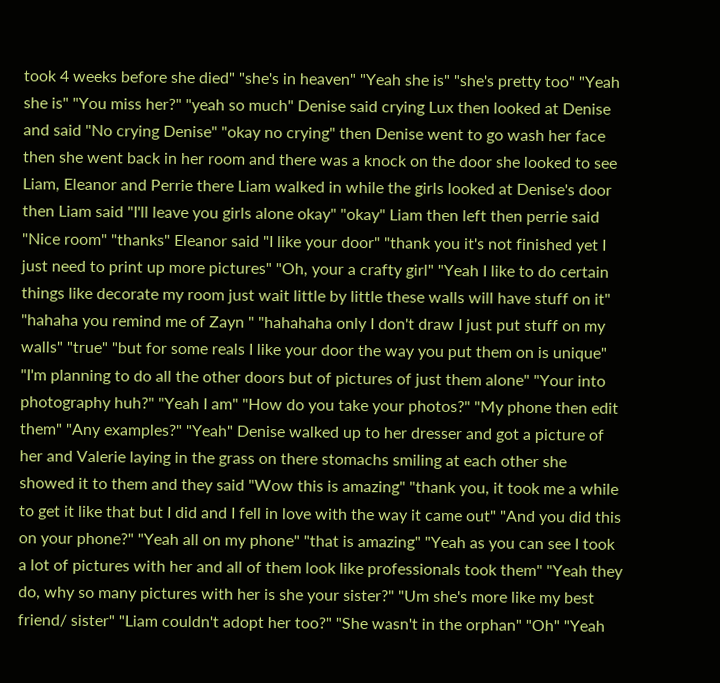took 4 weeks before she died" "she's in heaven" "Yeah she is" "she's pretty too" "Yeah she is" "You miss her?" "yeah so much" Denise said crying Lux then looked at Denise and said "No crying Denise" "okay no crying" then Denise went to go wash her face then she went back in her room and there was a knock on the door she looked to see Liam, Eleanor and Perrie there Liam walked in while the girls looked at Denise's door then Liam said "I'll leave you girls alone okay" "okay" Liam then left then perrie said "Nice room" "thanks" Eleanor said "I like your door" "thank you it's not finished yet I just need to print up more pictures" "Oh, your a crafty girl" "Yeah I like to do certain things like decorate my room just wait little by little these walls will have stuff on it" "hahaha you remind me of Zayn " "hahahaha only I don't draw I just put stuff on my walls" "true" "but for some reals I like your door the way you put them on is unique" "I'm planning to do all the other doors but of pictures of just them alone" "Your into photography huh?" "Yeah I am" "How do you take your photos?" "My phone then edit them" "Any examples?" "Yeah" Denise walked up to her dresser and got a picture of her and Valerie laying in the grass on there stomachs smiling at each other she showed it to them and they said "Wow this is amazing" "thank you, it took me a while to get it like that but I did and I fell in love with the way it came out" "And you did this on your phone?" "Yeah all on my phone" "that is amazing" "Yeah as you can see I took a lot of pictures with her and all of them look like professionals took them" "Yeah they do, why so many pictures with her is she your sister?" "Um she's more like my best friend/ sister" "Liam couldn't adopt her too?" "She wasn't in the orphan" "Oh" "Yeah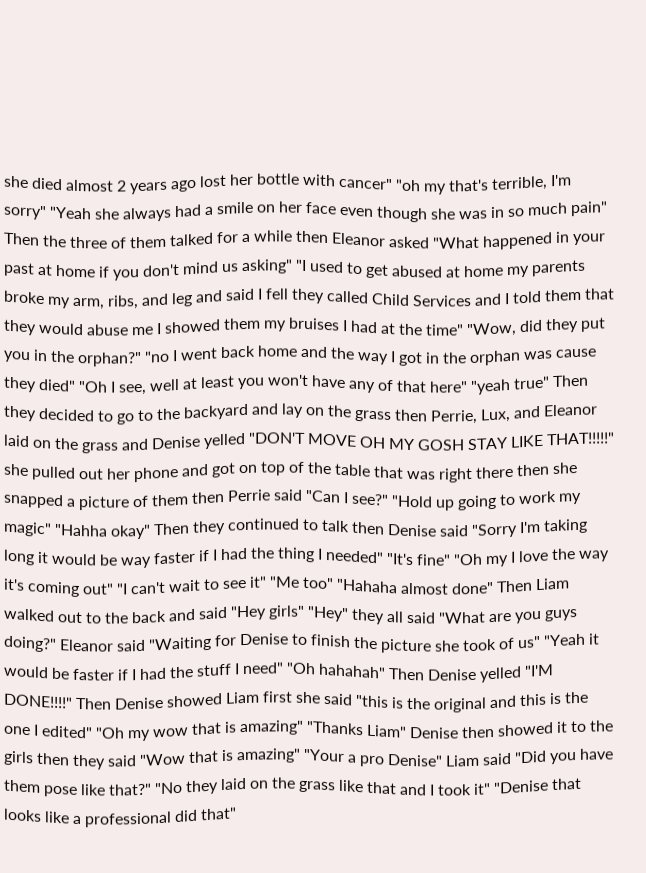she died almost 2 years ago lost her bottle with cancer" "oh my that's terrible, I'm sorry" "Yeah she always had a smile on her face even though she was in so much pain" Then the three of them talked for a while then Eleanor asked "What happened in your past at home if you don't mind us asking" "I used to get abused at home my parents broke my arm, ribs, and leg and said I fell they called Child Services and I told them that they would abuse me I showed them my bruises I had at the time" "Wow, did they put you in the orphan?" "no I went back home and the way I got in the orphan was cause they died" "Oh I see, well at least you won't have any of that here" "yeah true" Then they decided to go to the backyard and lay on the grass then Perrie, Lux, and Eleanor laid on the grass and Denise yelled "DON'T MOVE OH MY GOSH STAY LIKE THAT!!!!!" she pulled out her phone and got on top of the table that was right there then she snapped a picture of them then Perrie said "Can I see?" "Hold up going to work my magic" "Hahha okay" Then they continued to talk then Denise said "Sorry I'm taking long it would be way faster if I had the thing I needed" "It's fine" "Oh my I love the way it's coming out" "I can't wait to see it" "Me too" "Hahaha almost done" Then Liam walked out to the back and said "Hey girls" "Hey" they all said "What are you guys doing?" Eleanor said "Waiting for Denise to finish the picture she took of us" "Yeah it would be faster if I had the stuff I need" "Oh hahahah" Then Denise yelled "I'M DONE!!!!" Then Denise showed Liam first she said "this is the original and this is the one I edited" "Oh my wow that is amazing" "Thanks Liam" Denise then showed it to the girls then they said "Wow that is amazing" "Your a pro Denise" Liam said "Did you have them pose like that?" "No they laid on the grass like that and I took it" "Denise that looks like a professional did that"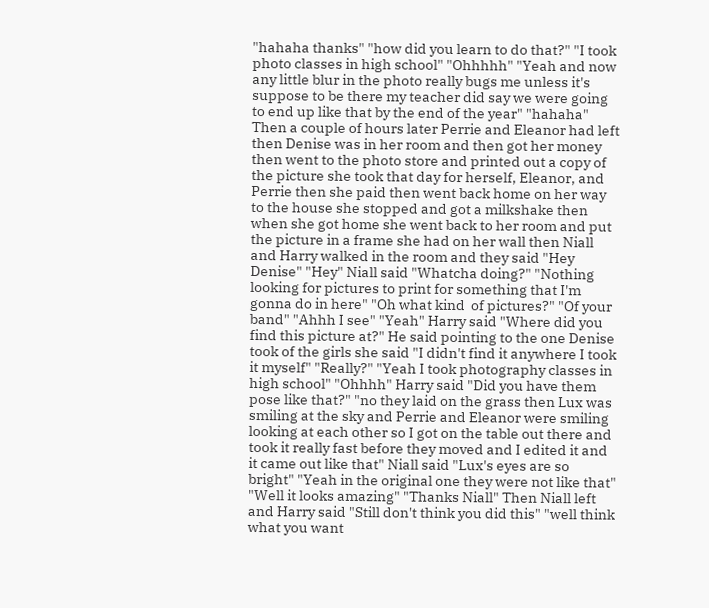"hahaha thanks" "how did you learn to do that?" "I took photo classes in high school" "Ohhhhh" "Yeah and now any little blur in the photo really bugs me unless it's suppose to be there my teacher did say we were going to end up like that by the end of the year" "hahaha" Then a couple of hours later Perrie and Eleanor had left then Denise was in her room and then got her money then went to the photo store and printed out a copy of the picture she took that day for herself, Eleanor, and Perrie then she paid then went back home on her way to the house she stopped and got a milkshake then when she got home she went back to her room and put the picture in a frame she had on her wall then Niall and Harry walked in the room and they said "Hey Denise" "Hey" Niall said "Whatcha doing?" "Nothing looking for pictures to print for something that I'm gonna do in here" "Oh what kind  of pictures?" "Of your band" "Ahhh I see" "Yeah" Harry said "Where did you find this picture at?" He said pointing to the one Denise took of the girls she said "I didn't find it anywhere I took it myself" "Really?" "Yeah I took photography classes in high school" "Ohhhh" Harry said "Did you have them pose like that?" "no they laid on the grass then Lux was smiling at the sky and Perrie and Eleanor were smiling looking at each other so I got on the table out there and took it really fast before they moved and I edited it and it came out like that" Niall said "Lux's eyes are so bright" "Yeah in the original one they were not like that" "Well it looks amazing" "Thanks Niall" Then Niall left and Harry said "Still don't think you did this" "well think what you want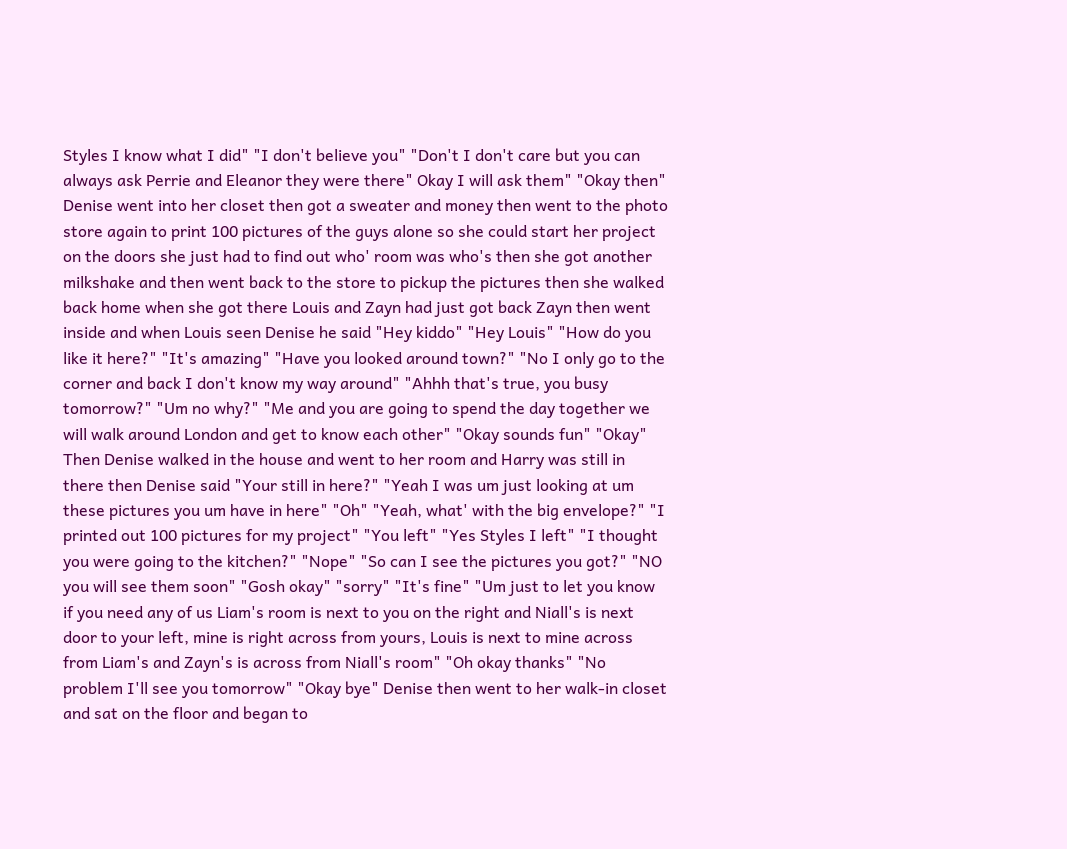Styles I know what I did" "I don't believe you" "Don't I don't care but you can always ask Perrie and Eleanor they were there" Okay I will ask them" "Okay then" Denise went into her closet then got a sweater and money then went to the photo store again to print 100 pictures of the guys alone so she could start her project on the doors she just had to find out who' room was who's then she got another milkshake and then went back to the store to pickup the pictures then she walked back home when she got there Louis and Zayn had just got back Zayn then went inside and when Louis seen Denise he said "Hey kiddo" "Hey Louis" "How do you like it here?" "It's amazing" "Have you looked around town?" "No I only go to the corner and back I don't know my way around" "Ahhh that's true, you busy tomorrow?" "Um no why?" "Me and you are going to spend the day together we will walk around London and get to know each other" "Okay sounds fun" "Okay" Then Denise walked in the house and went to her room and Harry was still in there then Denise said "Your still in here?" "Yeah I was um just looking at um these pictures you um have in here" "Oh" "Yeah, what' with the big envelope?" "I printed out 100 pictures for my project" "You left" "Yes Styles I left" "I thought you were going to the kitchen?" "Nope" "So can I see the pictures you got?" "NO you will see them soon" "Gosh okay" "sorry" "It's fine" "Um just to let you know if you need any of us Liam's room is next to you on the right and Niall's is next door to your left, mine is right across from yours, Louis is next to mine across from Liam's and Zayn's is across from Niall's room" "Oh okay thanks" "No problem I'll see you tomorrow" "Okay bye" Denise then went to her walk-in closet and sat on the floor and began to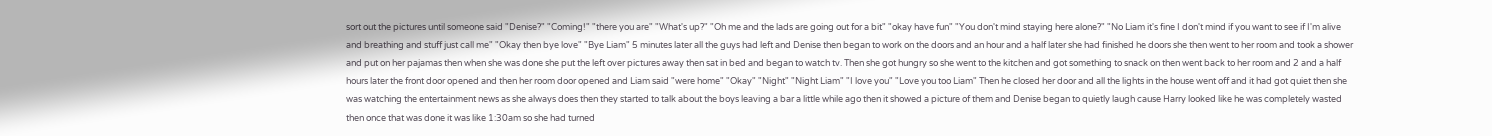sort out the pictures until someone said "Denise?" "Coming!" "there you are" "What's up?" "Oh me and the lads are going out for a bit" "okay have fun" "You don't mind staying here alone?" "No Liam it's fine I don't mind if you want to see if I'm alive and breathing and stuff just call me" "Okay then bye love" "Bye Liam" 5 minutes later all the guys had left and Denise then began to work on the doors and an hour and a half later she had finished he doors she then went to her room and took a shower and put on her pajamas then when she was done she put the left over pictures away then sat in bed and began to watch tv. Then she got hungry so she went to the kitchen and got something to snack on then went back to her room and 2 and a half hours later the front door opened and then her room door opened and Liam said "were home" "Okay" "Night" "Night Liam" "I love you" "Love you too Liam" Then he closed her door and all the lights in the house went off and it had got quiet then she was watching the entertainment news as she always does then they started to talk about the boys leaving a bar a little while ago then it showed a picture of them and Denise began to quietly laugh cause Harry looked like he was completely wasted then once that was done it was like 1:30am so she had turned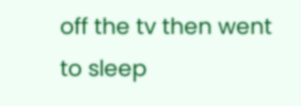off the tv then went to sleep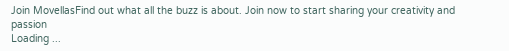Join MovellasFind out what all the buzz is about. Join now to start sharing your creativity and passion
Loading ...